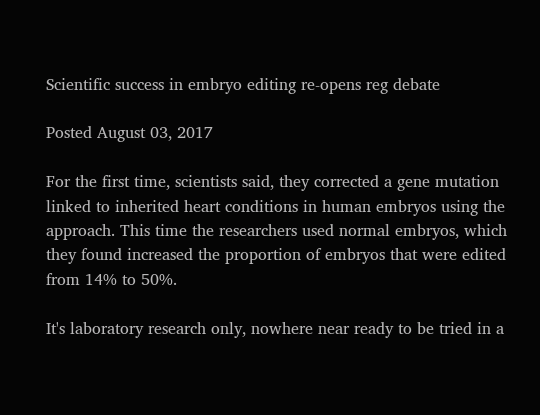Scientific success in embryo editing re-opens reg debate

Posted August 03, 2017

For the first time, scientists said, they corrected a gene mutation linked to inherited heart conditions in human embryos using the approach. This time the researchers used normal embryos, which they found increased the proportion of embryos that were edited from 14% to 50%.

It's laboratory research only, nowhere near ready to be tried in a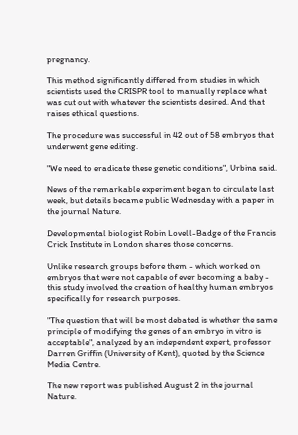pregnancy.

This method significantly differed from studies in which scientists used the CRISPR tool to manually replace what was cut out with whatever the scientists desired. And that raises ethical questions.

The procedure was successful in 42 out of 58 embryos that underwent gene editing.

"We need to eradicate these genetic conditions", Urbina said.

News of the remarkable experiment began to circulate last week, but details became public Wednesday with a paper in the journal Nature.

Developmental biologist Robin Lovell-Badge of the Francis Crick Institute in London shares those concerns.

Unlike research groups before them - which worked on embryos that were not capable of ever becoming a baby - this study involved the creation of healthy human embryos specifically for research purposes.

"The question that will be most debated is whether the same principle of modifying the genes of an embryo in vitro is acceptable", analyzed by an independent expert, professor Darren Griffin (University of Kent), quoted by the Science Media Centre.

The new report was published August 2 in the journal Nature.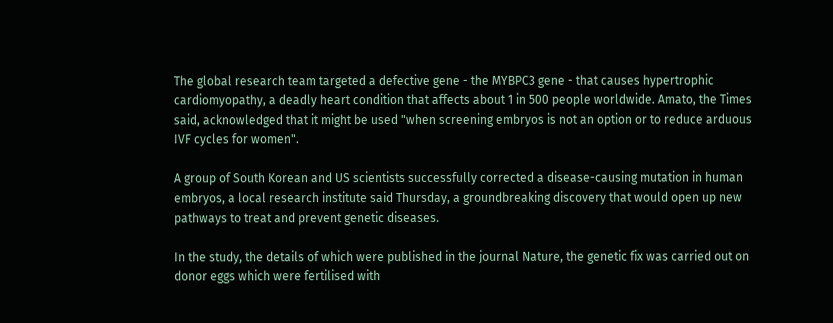The global research team targeted a defective gene - the MYBPC3 gene - that causes hypertrophic cardiomyopathy, a deadly heart condition that affects about 1 in 500 people worldwide. Amato, the Times said, acknowledged that it might be used "when screening embryos is not an option or to reduce arduous IVF cycles for women".

A group of South Korean and US scientists successfully corrected a disease-causing mutation in human embryos, a local research institute said Thursday, a groundbreaking discovery that would open up new pathways to treat and prevent genetic diseases.

In the study, the details of which were published in the journal Nature, the genetic fix was carried out on donor eggs which were fertilised with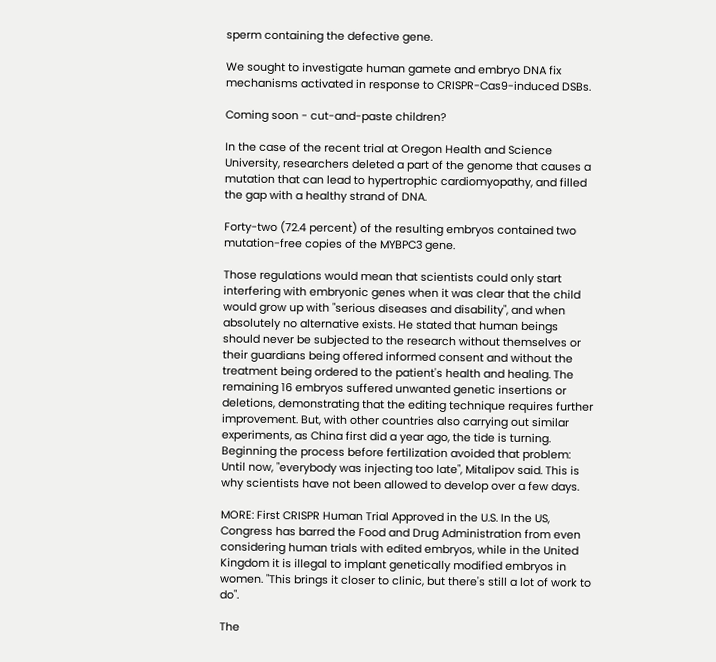sperm containing the defective gene.

We sought to investigate human gamete and embryo DNA fix mechanisms activated in response to CRISPR-Cas9-induced DSBs.

Coming soon - cut-and-paste children?

In the case of the recent trial at Oregon Health and Science University, researchers deleted a part of the genome that causes a mutation that can lead to hypertrophic cardiomyopathy, and filled the gap with a healthy strand of DNA.

Forty-two (72.4 percent) of the resulting embryos contained two mutation-free copies of the MYBPC3 gene.

Those regulations would mean that scientists could only start interfering with embryonic genes when it was clear that the child would grow up with "serious diseases and disability", and when absolutely no alternative exists. He stated that human beings should never be subjected to the research without themselves or their guardians being offered informed consent and without the treatment being ordered to the patient's health and healing. The remaining 16 embryos suffered unwanted genetic insertions or deletions, demonstrating that the editing technique requires further improvement. But, with other countries also carrying out similar experiments, as China first did a year ago, the tide is turning. Beginning the process before fertilization avoided that problem: Until now, "everybody was injecting too late", Mitalipov said. This is why scientists have not been allowed to develop over a few days.

MORE: First CRISPR Human Trial Approved in the U.S. In the US, Congress has barred the Food and Drug Administration from even considering human trials with edited embryos, while in the United Kingdom it is illegal to implant genetically modified embryos in women. "This brings it closer to clinic, but there's still a lot of work to do".

The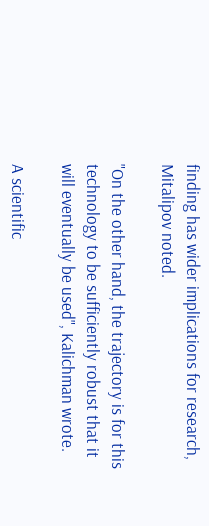finding has wider implications for research, Mitalipov noted.

"On the other hand, the trajectory is for this technology to be sufficiently robust that it will eventually be used", Kalichman wrote.

A scientific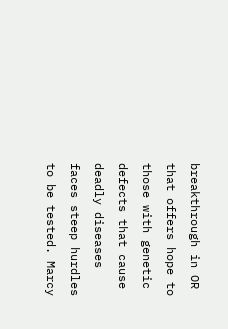breakthrough in OR that offers hope to those with genetic defects that cause deadly diseases faces steep hurdles to be tested. Marcy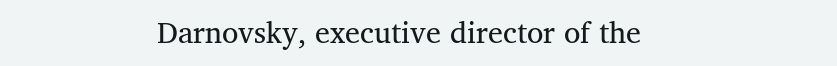Darnovsky, executive director of the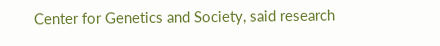Center for Genetics and Society, said research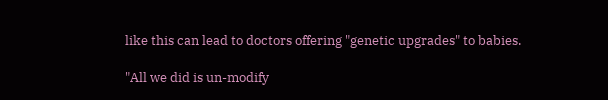like this can lead to doctors offering "genetic upgrades" to babies.

"All we did is un-modify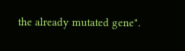the already mutated gene".